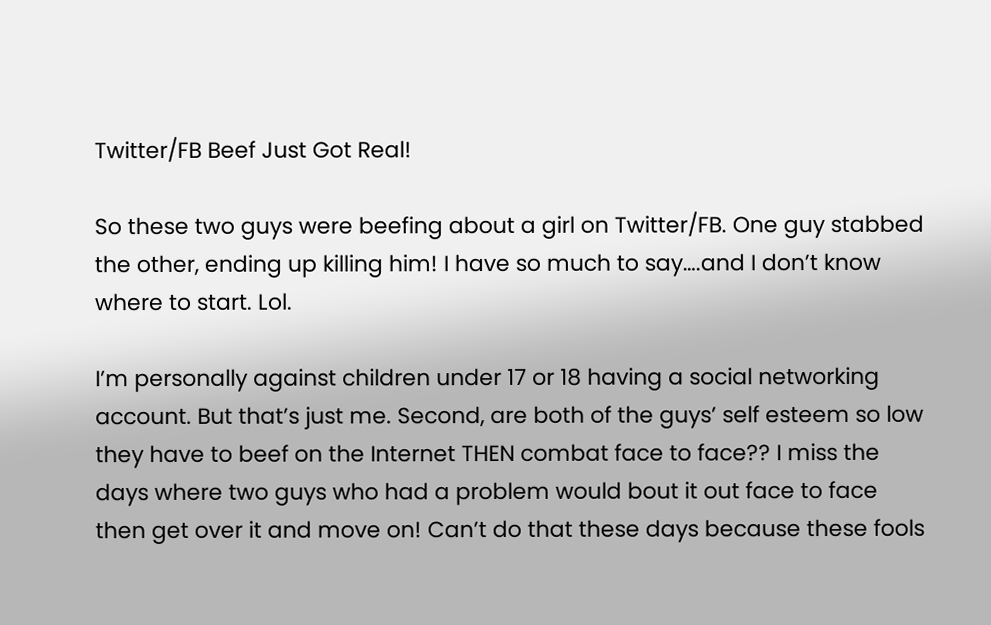Twitter/FB Beef Just Got Real!

So these two guys were beefing about a girl on Twitter/FB. One guy stabbed the other, ending up killing him! I have so much to say….and I don’t know where to start. Lol.

I’m personally against children under 17 or 18 having a social networking account. But that’s just me. Second, are both of the guys’ self esteem so low they have to beef on the Internet THEN combat face to face?? I miss the days where two guys who had a problem would bout it out face to face then get over it and move on! Can’t do that these days because these fools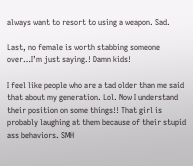always want to resort to using a weapon. Sad.

Last, no female is worth stabbing someone over…I’m just saying.! Damn kids!

I feel like people who are a tad older than me said that about my generation. Lol. Now I understand their position on some things!! That girl is probably laughing at them because of their stupid ass behaviors. SMH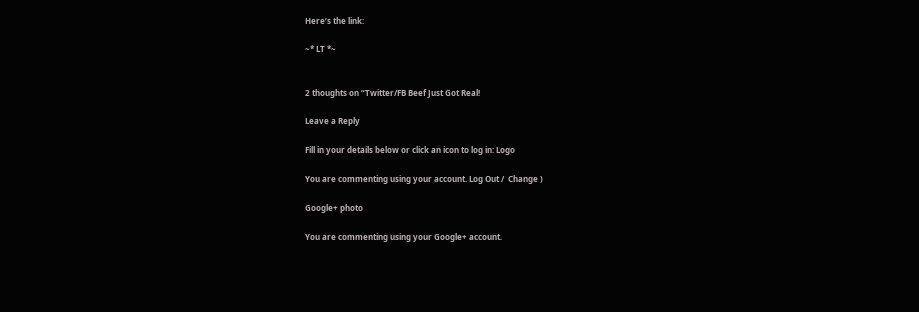Here’s the link:

~* LT *~


2 thoughts on “Twitter/FB Beef Just Got Real!

Leave a Reply

Fill in your details below or click an icon to log in: Logo

You are commenting using your account. Log Out /  Change )

Google+ photo

You are commenting using your Google+ account.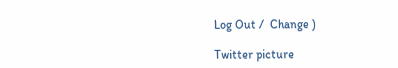Log Out /  Change )

Twitter picture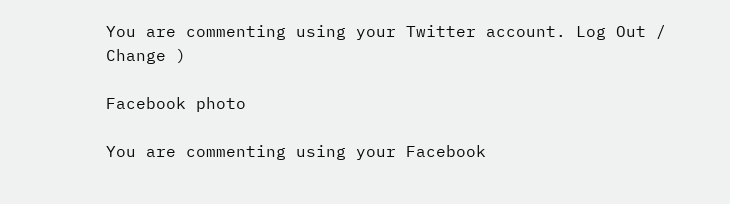You are commenting using your Twitter account. Log Out /  Change )

Facebook photo

You are commenting using your Facebook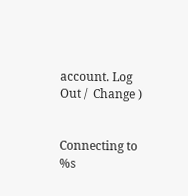account. Log Out /  Change )


Connecting to %s